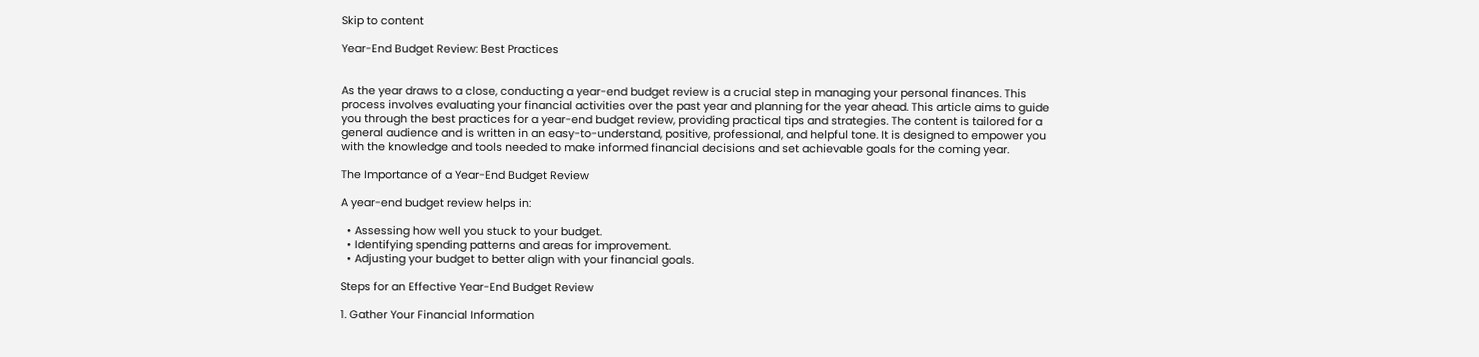Skip to content

Year-End Budget Review: Best Practices


As the year draws to a close, conducting a year-end budget review is a crucial step in managing your personal finances. This process involves evaluating your financial activities over the past year and planning for the year ahead. This article aims to guide you through the best practices for a year-end budget review, providing practical tips and strategies. The content is tailored for a general audience and is written in an easy-to-understand, positive, professional, and helpful tone. It is designed to empower you with the knowledge and tools needed to make informed financial decisions and set achievable goals for the coming year.

The Importance of a Year-End Budget Review

A year-end budget review helps in:

  • Assessing how well you stuck to your budget.
  • Identifying spending patterns and areas for improvement.
  • Adjusting your budget to better align with your financial goals.

Steps for an Effective Year-End Budget Review

1. Gather Your Financial Information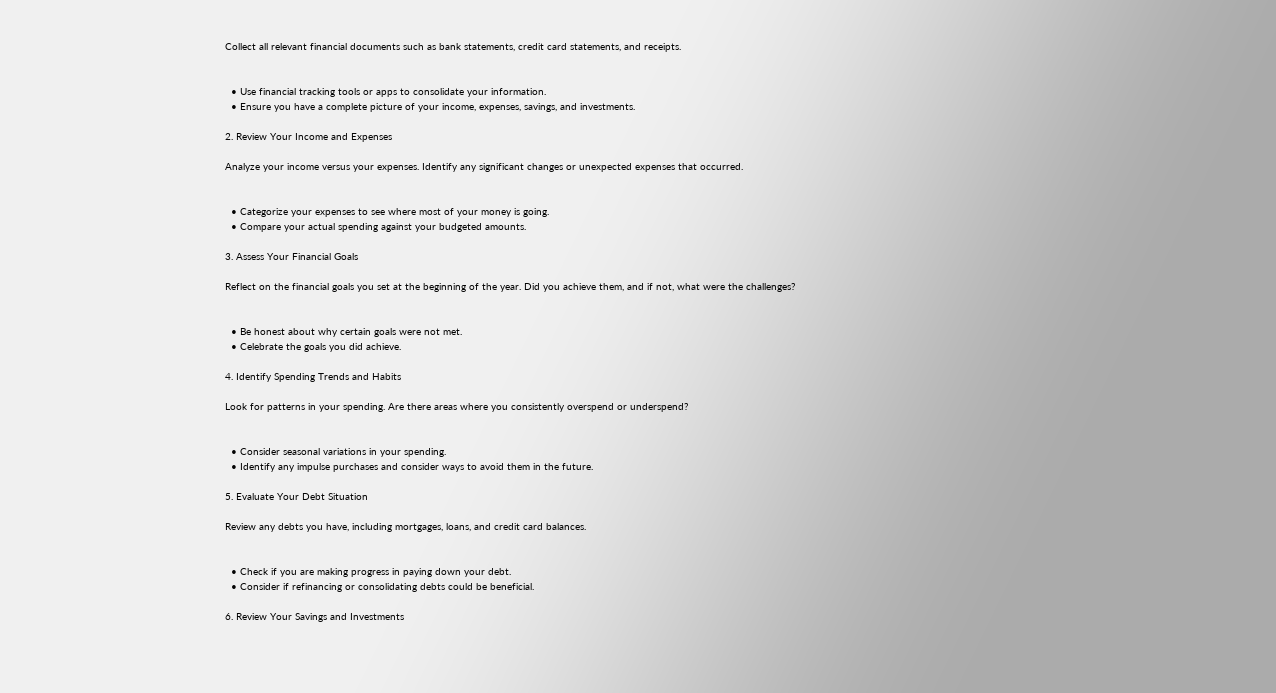Collect all relevant financial documents such as bank statements, credit card statements, and receipts.


  • Use financial tracking tools or apps to consolidate your information.
  • Ensure you have a complete picture of your income, expenses, savings, and investments.

2. Review Your Income and Expenses

Analyze your income versus your expenses. Identify any significant changes or unexpected expenses that occurred.


  • Categorize your expenses to see where most of your money is going.
  • Compare your actual spending against your budgeted amounts.

3. Assess Your Financial Goals

Reflect on the financial goals you set at the beginning of the year. Did you achieve them, and if not, what were the challenges?


  • Be honest about why certain goals were not met.
  • Celebrate the goals you did achieve.

4. Identify Spending Trends and Habits

Look for patterns in your spending. Are there areas where you consistently overspend or underspend?


  • Consider seasonal variations in your spending.
  • Identify any impulse purchases and consider ways to avoid them in the future.

5. Evaluate Your Debt Situation

Review any debts you have, including mortgages, loans, and credit card balances.


  • Check if you are making progress in paying down your debt.
  • Consider if refinancing or consolidating debts could be beneficial.

6. Review Your Savings and Investments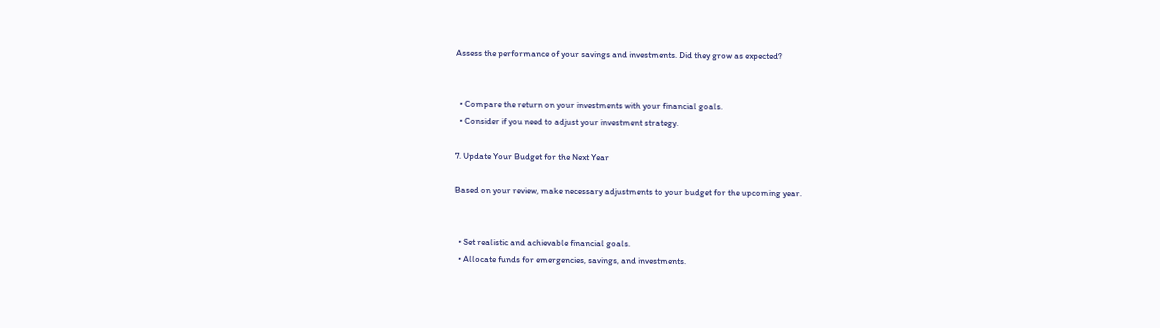Assess the performance of your savings and investments. Did they grow as expected?


  • Compare the return on your investments with your financial goals.
  • Consider if you need to adjust your investment strategy.

7. Update Your Budget for the Next Year

Based on your review, make necessary adjustments to your budget for the upcoming year.


  • Set realistic and achievable financial goals.
  • Allocate funds for emergencies, savings, and investments.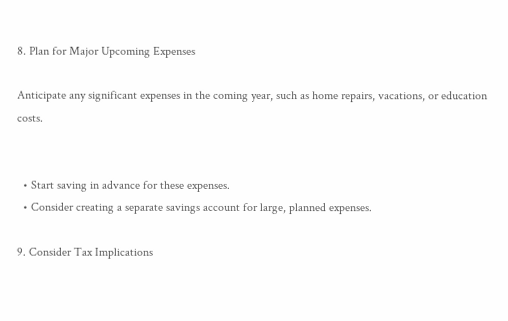8. Plan for Major Upcoming Expenses

Anticipate any significant expenses in the coming year, such as home repairs, vacations, or education costs.


  • Start saving in advance for these expenses.
  • Consider creating a separate savings account for large, planned expenses.

9. Consider Tax Implications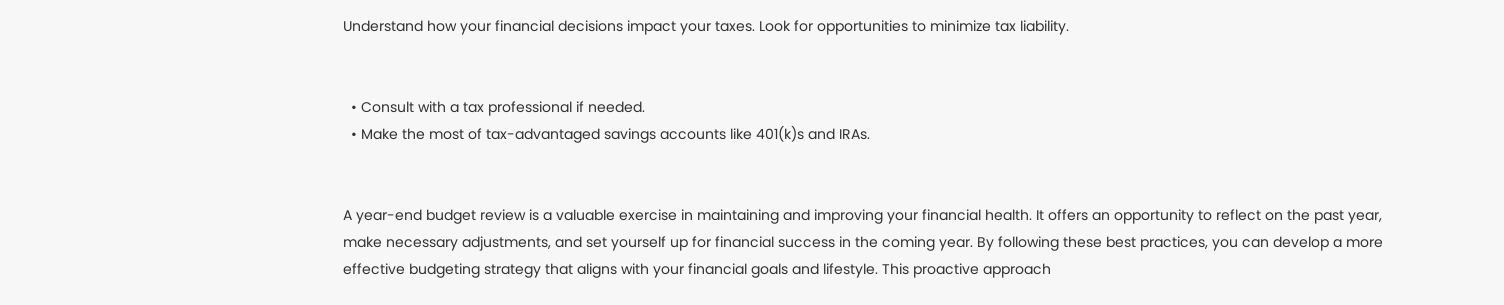Understand how your financial decisions impact your taxes. Look for opportunities to minimize tax liability.


  • Consult with a tax professional if needed.
  • Make the most of tax-advantaged savings accounts like 401(k)s and IRAs.


A year-end budget review is a valuable exercise in maintaining and improving your financial health. It offers an opportunity to reflect on the past year, make necessary adjustments, and set yourself up for financial success in the coming year. By following these best practices, you can develop a more effective budgeting strategy that aligns with your financial goals and lifestyle. This proactive approach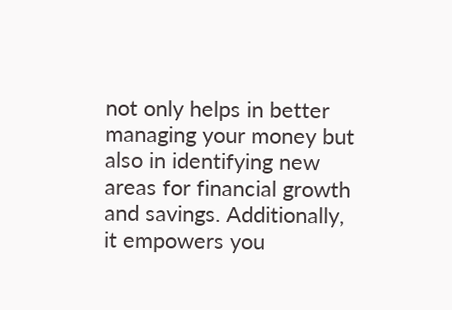not only helps in better managing your money but also in identifying new areas for financial growth and savings. Additionally, it empowers you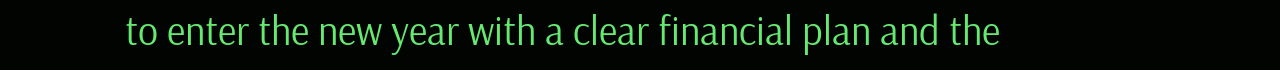to enter the new year with a clear financial plan and the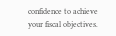confidence to achieve your fiscal objectives.